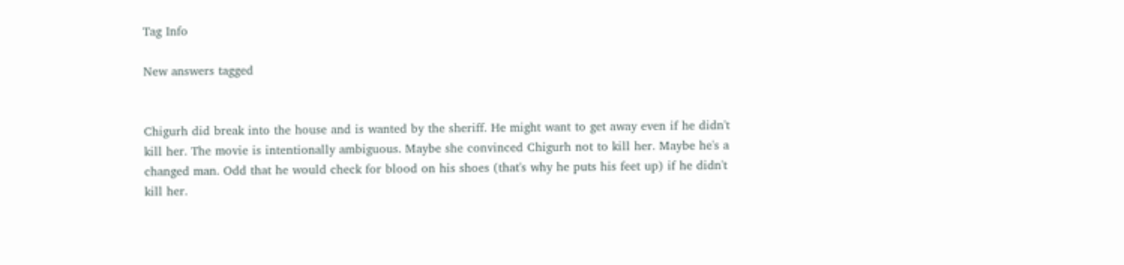Tag Info

New answers tagged


Chigurh did break into the house and is wanted by the sheriff. He might want to get away even if he didn't kill her. The movie is intentionally ambiguous. Maybe she convinced Chigurh not to kill her. Maybe he's a changed man. Odd that he would check for blood on his shoes (that's why he puts his feet up) if he didn't kill her.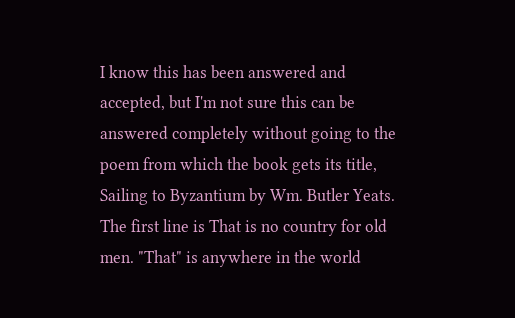I know this has been answered and accepted, but I'm not sure this can be answered completely without going to the poem from which the book gets its title, Sailing to Byzantium by Wm. Butler Yeats. The first line is That is no country for old men. "That" is anywhere in the world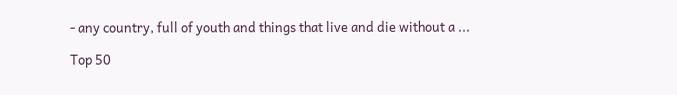- any country, full of youth and things that live and die without a ...

Top 50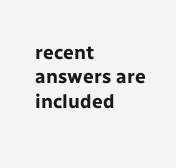recent answers are included